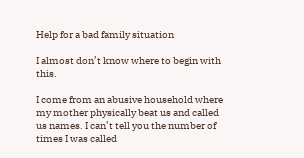Help for a bad family situation

I almost don’t know where to begin with this.

I come from an abusive household where my mother physically beat us and called us names. I can’t tell you the number of times I was called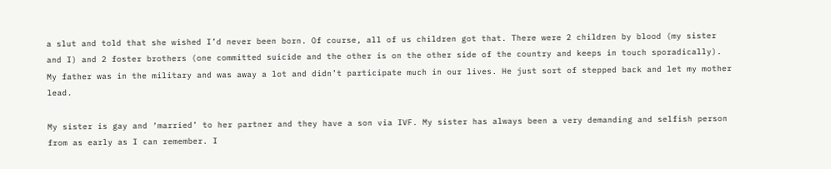a slut and told that she wished I’d never been born. Of course, all of us children got that. There were 2 children by blood (my sister and I) and 2 foster brothers (one committed suicide and the other is on the other side of the country and keeps in touch sporadically). My father was in the military and was away a lot and didn’t participate much in our lives. He just sort of stepped back and let my mother lead.

My sister is gay and ‘married’ to her partner and they have a son via IVF. My sister has always been a very demanding and selfish person from as early as I can remember. I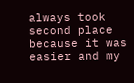always took second place because it was easier and my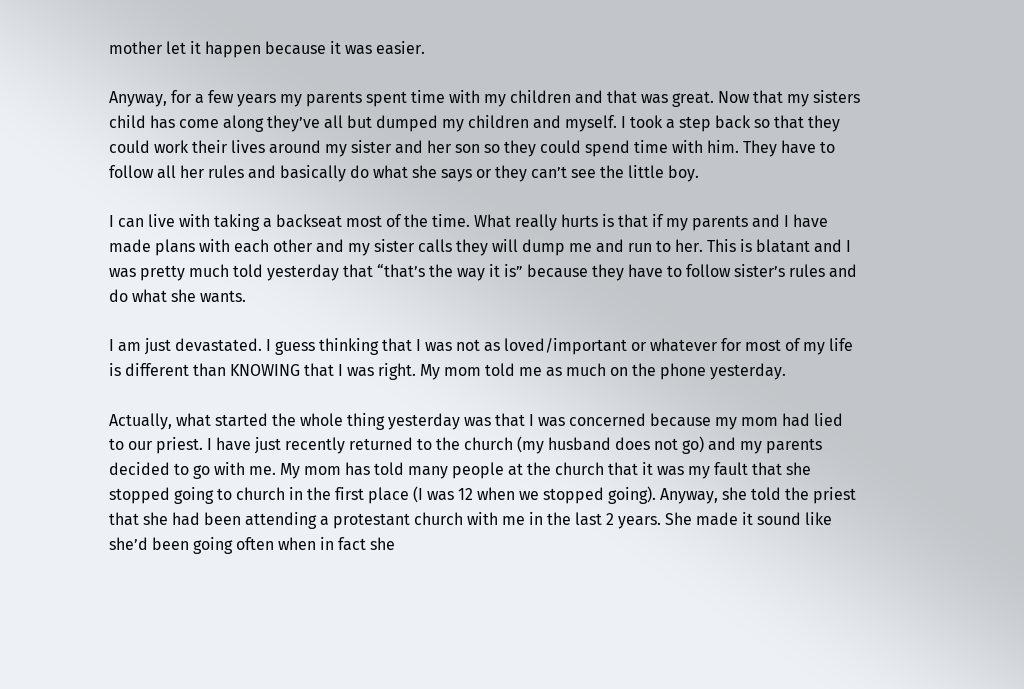mother let it happen because it was easier.

Anyway, for a few years my parents spent time with my children and that was great. Now that my sisters child has come along they’ve all but dumped my children and myself. I took a step back so that they could work their lives around my sister and her son so they could spend time with him. They have to follow all her rules and basically do what she says or they can’t see the little boy.

I can live with taking a backseat most of the time. What really hurts is that if my parents and I have made plans with each other and my sister calls they will dump me and run to her. This is blatant and I was pretty much told yesterday that “that’s the way it is” because they have to follow sister’s rules and do what she wants.

I am just devastated. I guess thinking that I was not as loved/important or whatever for most of my life is different than KNOWING that I was right. My mom told me as much on the phone yesterday.

Actually, what started the whole thing yesterday was that I was concerned because my mom had lied to our priest. I have just recently returned to the church (my husband does not go) and my parents decided to go with me. My mom has told many people at the church that it was my fault that she stopped going to church in the first place (I was 12 when we stopped going). Anyway, she told the priest that she had been attending a protestant church with me in the last 2 years. She made it sound like she’d been going often when in fact she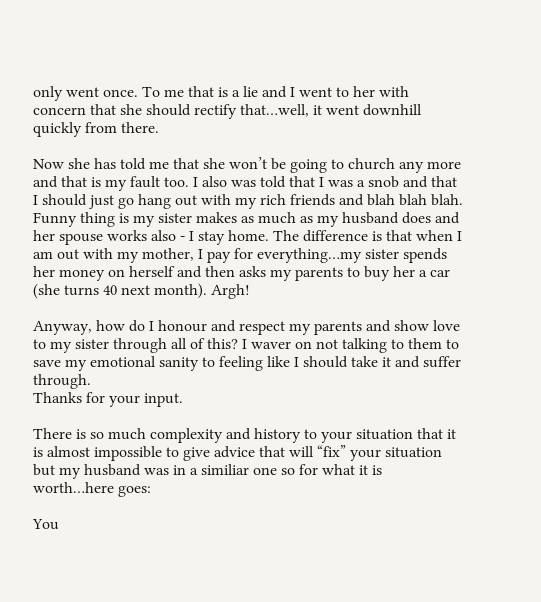only went once. To me that is a lie and I went to her with concern that she should rectify that…well, it went downhill quickly from there.

Now she has told me that she won’t be going to church any more and that is my fault too. I also was told that I was a snob and that I should just go hang out with my rich friends and blah blah blah. Funny thing is my sister makes as much as my husband does and her spouse works also - I stay home. The difference is that when I am out with my mother, I pay for everything…my sister spends her money on herself and then asks my parents to buy her a car (she turns 40 next month). Argh!

Anyway, how do I honour and respect my parents and show love to my sister through all of this? I waver on not talking to them to save my emotional sanity to feeling like I should take it and suffer through.
Thanks for your input.

There is so much complexity and history to your situation that it is almost impossible to give advice that will “fix” your situation but my husband was in a similiar one so for what it is worth…here goes:

You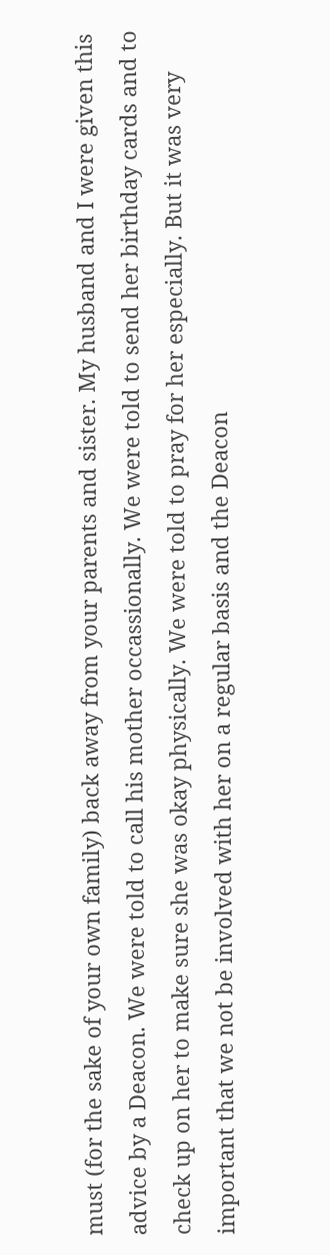must (for the sake of your own family) back away from your parents and sister. My husband and I were given this advice by a Deacon. We were told to call his mother occassionally. We were told to send her birthday cards and to check up on her to make sure she was okay physically. We were told to pray for her especially. But it was very important that we not be involved with her on a regular basis and the Deacon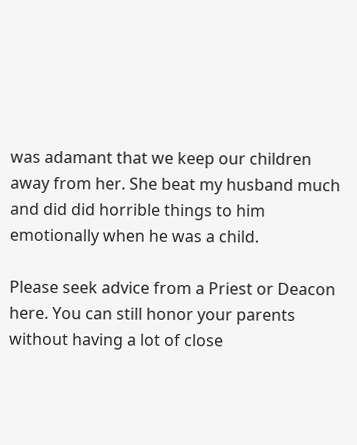was adamant that we keep our children away from her. She beat my husband much and did did horrible things to him emotionally when he was a child.

Please seek advice from a Priest or Deacon here. You can still honor your parents without having a lot of close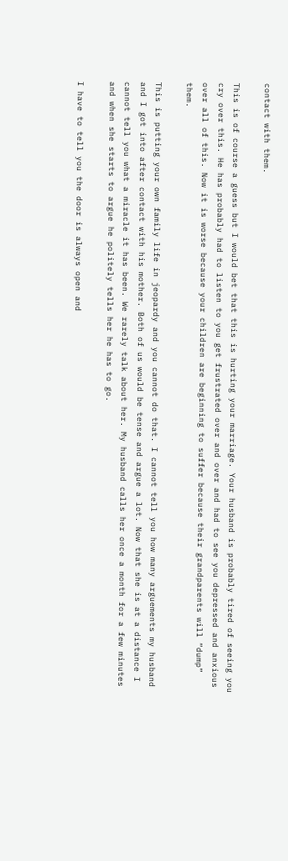contact with them.

This is of course a guess but I would bet that this is hurting your marriage. Your husband is probably tired of seeing you cry over this. He has probably had to listen to you get frustrated over and over and had to see you depressed and anxious over all of this. Now it is worse because your children are beginning to suffer because their grandparents will “dump” them.

This is putting your own family life in jeopardy and you cannot do that. I cannot tell you how many arguements my husband and I got into after contact with his mother. Both of us would be tense and argue a lot. Now that she is at a distance I cannot tell you what a miracle it has been. We rarely talk about her. My husband calls her once a month for a few minutes and when she starts to argue he politely tells her he has to go.

I have to tell you the door is always open and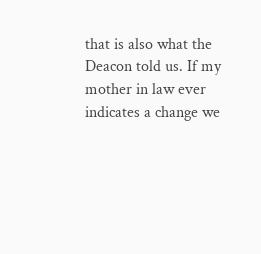that is also what the Deacon told us. If my mother in law ever indicates a change we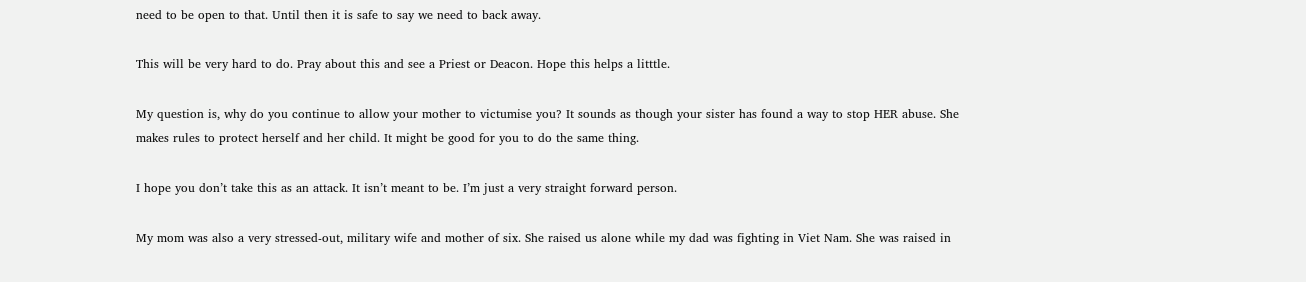need to be open to that. Until then it is safe to say we need to back away.

This will be very hard to do. Pray about this and see a Priest or Deacon. Hope this helps a litttle.

My question is, why do you continue to allow your mother to victumise you? It sounds as though your sister has found a way to stop HER abuse. She makes rules to protect herself and her child. It might be good for you to do the same thing.

I hope you don’t take this as an attack. It isn’t meant to be. I’m just a very straight forward person.

My mom was also a very stressed-out, military wife and mother of six. She raised us alone while my dad was fighting in Viet Nam. She was raised in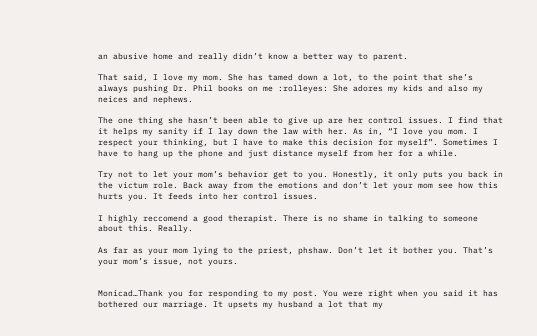an abusive home and really didn’t know a better way to parent.

That said, I love my mom. She has tamed down a lot, to the point that she’s always pushing Dr. Phil books on me :rolleyes: She adores my kids and also my neices and nephews.

The one thing she hasn’t been able to give up are her control issues. I find that it helps my sanity if I lay down the law with her. As in, “I love you mom. I respect your thinking, but I have to make this decision for myself”. Sometimes I have to hang up the phone and just distance myself from her for a while.

Try not to let your mom’s behavior get to you. Honestly, it only puts you back in the victum role. Back away from the emotions and don’t let your mom see how this hurts you. It feeds into her control issues.

I highly reccomend a good therapist. There is no shame in talking to someone about this. Really.

As far as your mom lying to the priest, phshaw. Don’t let it bother you. That’s your mom’s issue, not yours.


Monicad…Thank you for responding to my post. You were right when you said it has bothered our marriage. It upsets my husband a lot that my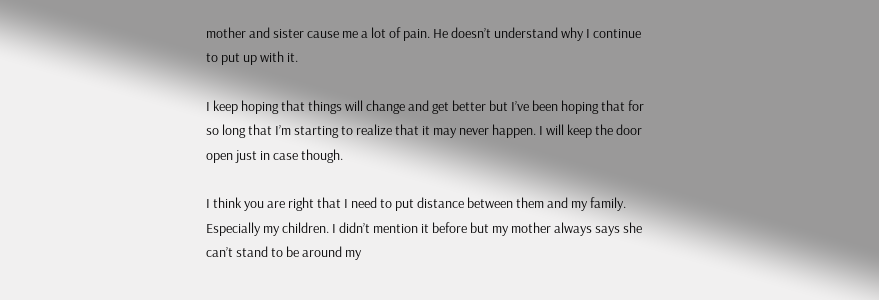mother and sister cause me a lot of pain. He doesn’t understand why I continue to put up with it.

I keep hoping that things will change and get better but I’ve been hoping that for so long that I’m starting to realize that it may never happen. I will keep the door open just in case though.

I think you are right that I need to put distance between them and my family. Especially my children. I didn’t mention it before but my mother always says she can’t stand to be around my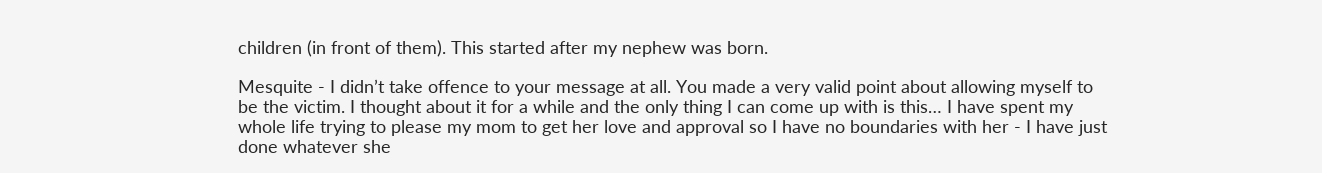children (in front of them). This started after my nephew was born.

Mesquite - I didn’t take offence to your message at all. You made a very valid point about allowing myself to be the victim. I thought about it for a while and the only thing I can come up with is this… I have spent my whole life trying to please my mom to get her love and approval so I have no boundaries with her - I have just done whatever she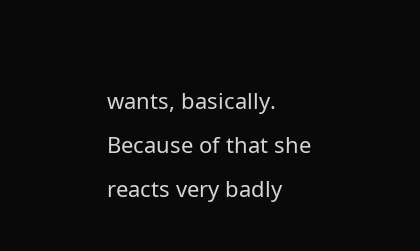wants, basically. Because of that she reacts very badly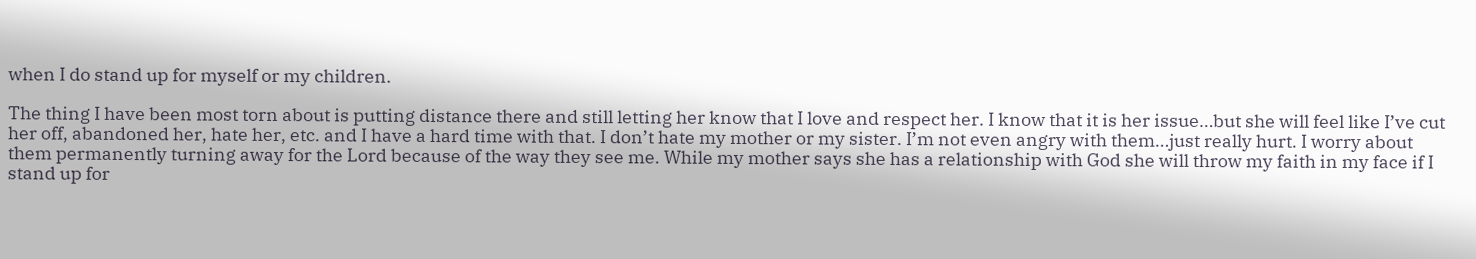when I do stand up for myself or my children.

The thing I have been most torn about is putting distance there and still letting her know that I love and respect her. I know that it is her issue…but she will feel like I’ve cut her off, abandoned her, hate her, etc. and I have a hard time with that. I don’t hate my mother or my sister. I’m not even angry with them…just really hurt. I worry about them permanently turning away for the Lord because of the way they see me. While my mother says she has a relationship with God she will throw my faith in my face if I stand up for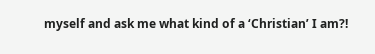myself and ask me what kind of a ‘Christian’ I am?!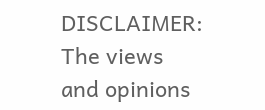DISCLAIMER: The views and opinions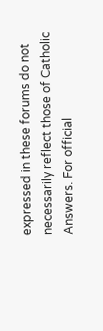expressed in these forums do not necessarily reflect those of Catholic Answers. For official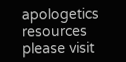apologetics resources please visit